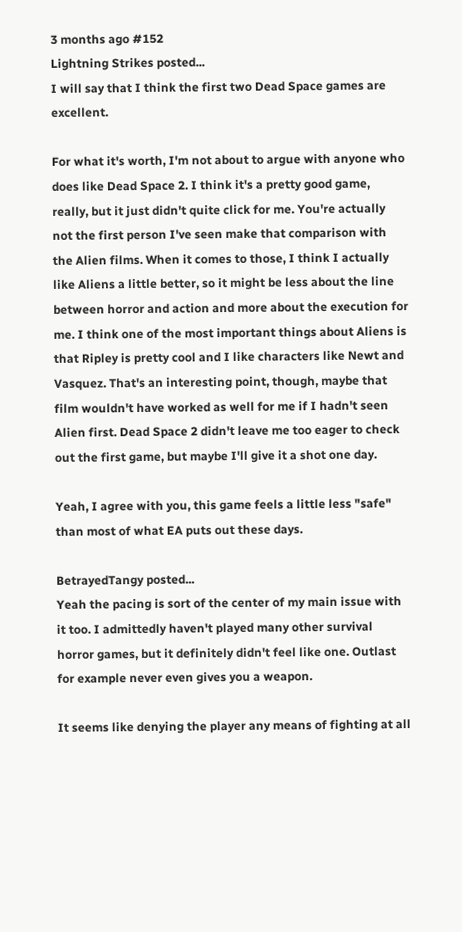3 months ago #152
Lightning Strikes posted...
I will say that I think the first two Dead Space games are excellent.

For what it's worth, I'm not about to argue with anyone who does like Dead Space 2. I think it's a pretty good game, really, but it just didn't quite click for me. You're actually not the first person I've seen make that comparison with the Alien films. When it comes to those, I think I actually like Aliens a little better, so it might be less about the line between horror and action and more about the execution for me. I think one of the most important things about Aliens is that Ripley is pretty cool and I like characters like Newt and Vasquez. That's an interesting point, though, maybe that film wouldn't have worked as well for me if I hadn't seen Alien first. Dead Space 2 didn't leave me too eager to check out the first game, but maybe I'll give it a shot one day.

Yeah, I agree with you, this game feels a little less "safe" than most of what EA puts out these days.

BetrayedTangy posted...
Yeah the pacing is sort of the center of my main issue with it too. I admittedly haven't played many other survival horror games, but it definitely didn't feel like one. Outlast for example never even gives you a weapon.

It seems like denying the player any means of fighting at all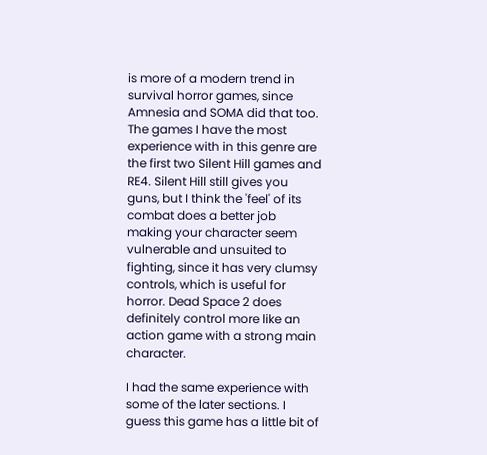is more of a modern trend in survival horror games, since Amnesia and SOMA did that too. The games I have the most experience with in this genre are the first two Silent Hill games and RE4. Silent Hill still gives you guns, but I think the 'feel' of its combat does a better job making your character seem vulnerable and unsuited to fighting, since it has very clumsy controls, which is useful for horror. Dead Space 2 does definitely control more like an action game with a strong main character.

I had the same experience with some of the later sections. I guess this game has a little bit of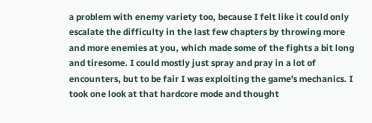a problem with enemy variety too, because I felt like it could only escalate the difficulty in the last few chapters by throwing more and more enemies at you, which made some of the fights a bit long and tiresome. I could mostly just spray and pray in a lot of encounters, but to be fair I was exploiting the game's mechanics. I took one look at that hardcore mode and thought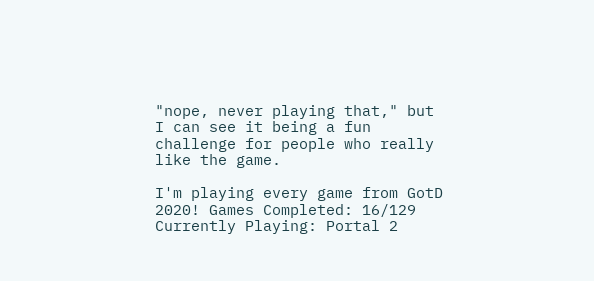"nope, never playing that," but I can see it being a fun challenge for people who really like the game.

I'm playing every game from GotD 2020! Games Completed: 16/129
Currently Playing: Portal 2